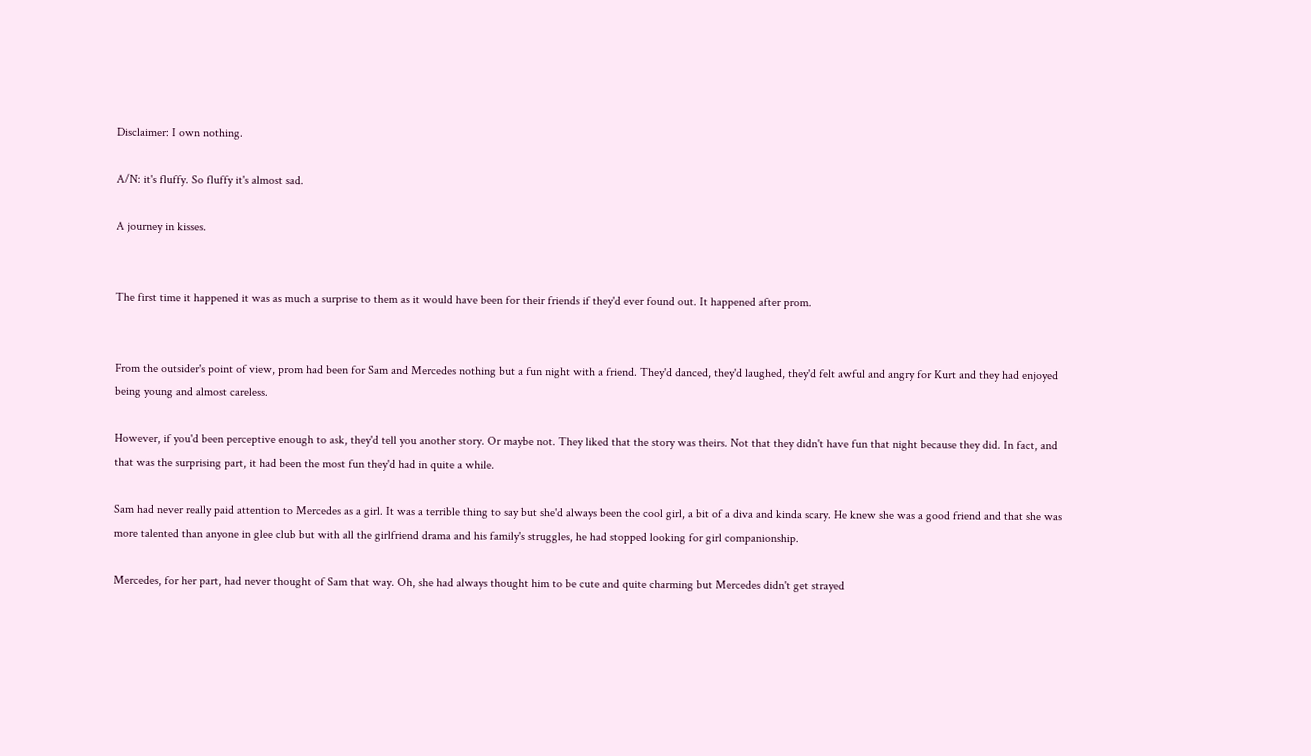Disclaimer: I own nothing.

A/N: it's fluffy. So fluffy it's almost sad.

A journey in kisses.


The first time it happened it was as much a surprise to them as it would have been for their friends if they'd ever found out. It happened after prom.


From the outsider's point of view, prom had been for Sam and Mercedes nothing but a fun night with a friend. They'd danced, they'd laughed, they'd felt awful and angry for Kurt and they had enjoyed being young and almost careless.

However, if you'd been perceptive enough to ask, they'd tell you another story. Or maybe not. They liked that the story was theirs. Not that they didn't have fun that night because they did. In fact, and that was the surprising part, it had been the most fun they'd had in quite a while.

Sam had never really paid attention to Mercedes as a girl. It was a terrible thing to say but she'd always been the cool girl, a bit of a diva and kinda scary. He knew she was a good friend and that she was more talented than anyone in glee club but with all the girlfriend drama and his family's struggles, he had stopped looking for girl companionship.

Mercedes, for her part, had never thought of Sam that way. Oh, she had always thought him to be cute and quite charming but Mercedes didn't get strayed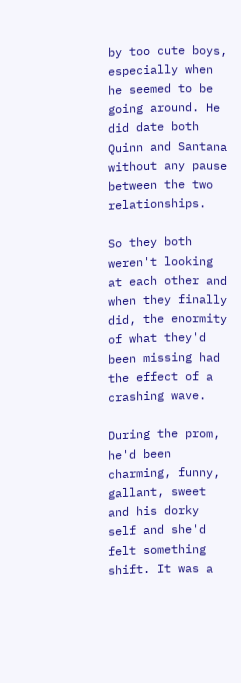by too cute boys, especially when he seemed to be going around. He did date both Quinn and Santana without any pause between the two relationships.

So they both weren't looking at each other and when they finally did, the enormity of what they'd been missing had the effect of a crashing wave.

During the prom, he'd been charming, funny, gallant, sweet and his dorky self and she'd felt something shift. It was a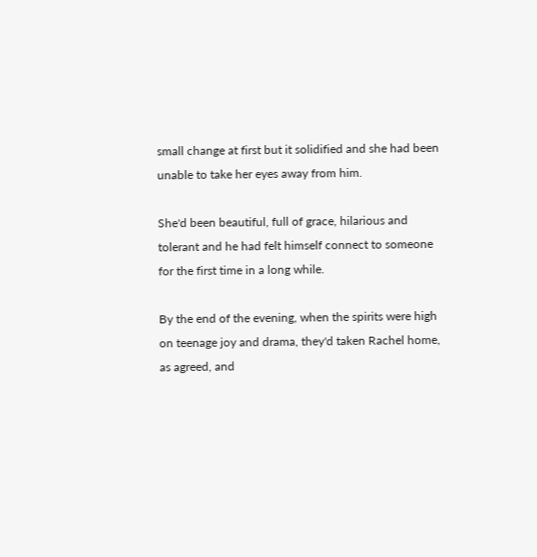small change at first but it solidified and she had been unable to take her eyes away from him.

She'd been beautiful, full of grace, hilarious and tolerant and he had felt himself connect to someone for the first time in a long while.

By the end of the evening, when the spirits were high on teenage joy and drama, they'd taken Rachel home, as agreed, and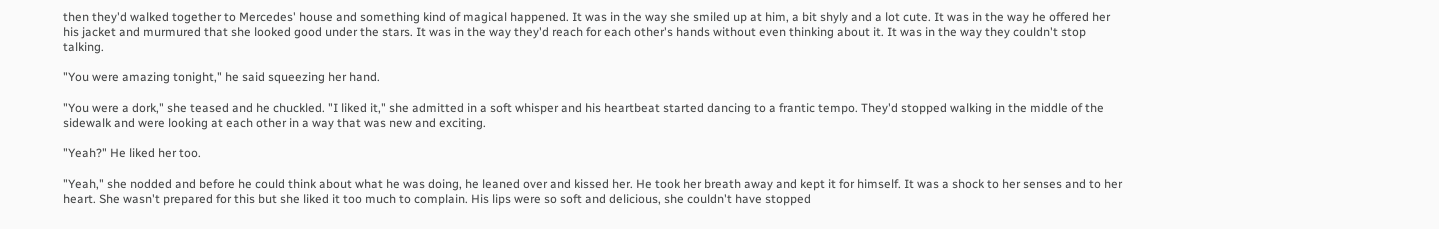then they'd walked together to Mercedes' house and something kind of magical happened. It was in the way she smiled up at him, a bit shyly and a lot cute. It was in the way he offered her his jacket and murmured that she looked good under the stars. It was in the way they'd reach for each other's hands without even thinking about it. It was in the way they couldn't stop talking.

"You were amazing tonight," he said squeezing her hand.

"You were a dork," she teased and he chuckled. "I liked it," she admitted in a soft whisper and his heartbeat started dancing to a frantic tempo. They'd stopped walking in the middle of the sidewalk and were looking at each other in a way that was new and exciting.

"Yeah?" He liked her too.

"Yeah," she nodded and before he could think about what he was doing, he leaned over and kissed her. He took her breath away and kept it for himself. It was a shock to her senses and to her heart. She wasn't prepared for this but she liked it too much to complain. His lips were so soft and delicious, she couldn't have stopped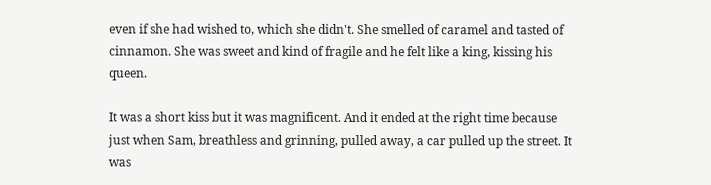even if she had wished to, which she didn't. She smelled of caramel and tasted of cinnamon. She was sweet and kind of fragile and he felt like a king, kissing his queen.

It was a short kiss but it was magnificent. And it ended at the right time because just when Sam, breathless and grinning, pulled away, a car pulled up the street. It was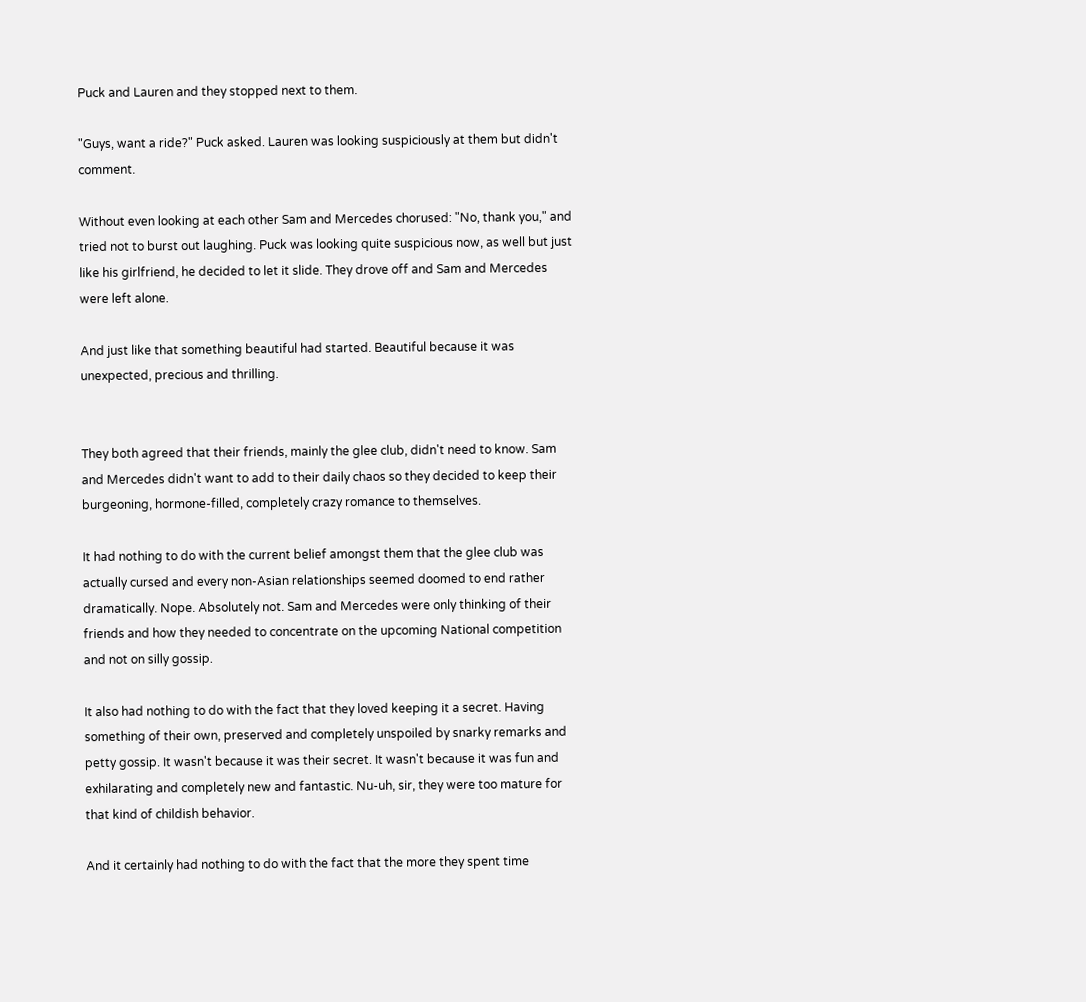Puck and Lauren and they stopped next to them.

"Guys, want a ride?" Puck asked. Lauren was looking suspiciously at them but didn't comment.

Without even looking at each other Sam and Mercedes chorused: "No, thank you," and tried not to burst out laughing. Puck was looking quite suspicious now, as well but just like his girlfriend, he decided to let it slide. They drove off and Sam and Mercedes were left alone.

And just like that something beautiful had started. Beautiful because it was unexpected, precious and thrilling.


They both agreed that their friends, mainly the glee club, didn't need to know. Sam and Mercedes didn't want to add to their daily chaos so they decided to keep their burgeoning, hormone-filled, completely crazy romance to themselves.

It had nothing to do with the current belief amongst them that the glee club was actually cursed and every non-Asian relationships seemed doomed to end rather dramatically. Nope. Absolutely not. Sam and Mercedes were only thinking of their friends and how they needed to concentrate on the upcoming National competition and not on silly gossip.

It also had nothing to do with the fact that they loved keeping it a secret. Having something of their own, preserved and completely unspoiled by snarky remarks and petty gossip. It wasn't because it was their secret. It wasn't because it was fun and exhilarating and completely new and fantastic. Nu-uh, sir, they were too mature for that kind of childish behavior.

And it certainly had nothing to do with the fact that the more they spent time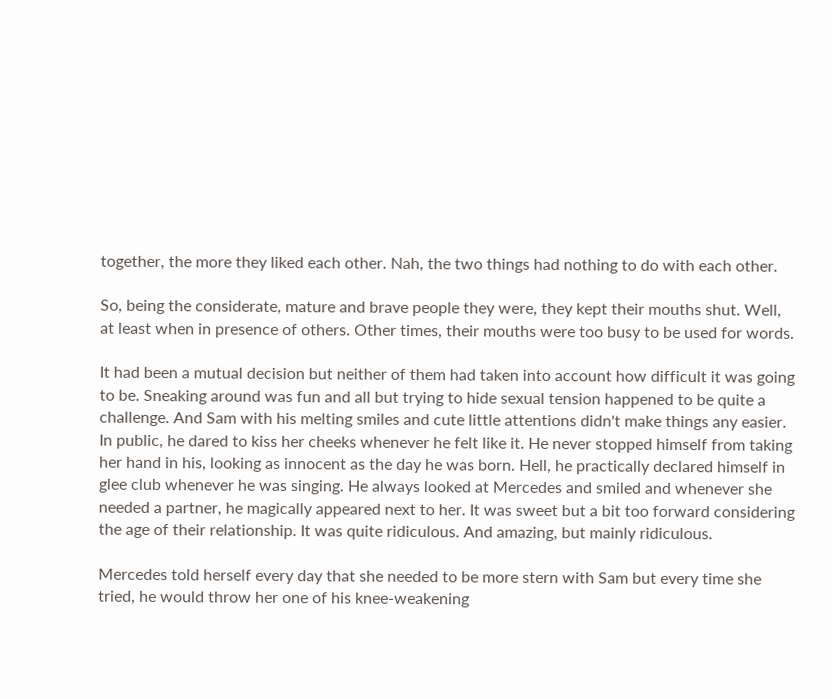together, the more they liked each other. Nah, the two things had nothing to do with each other.

So, being the considerate, mature and brave people they were, they kept their mouths shut. Well, at least when in presence of others. Other times, their mouths were too busy to be used for words.

It had been a mutual decision but neither of them had taken into account how difficult it was going to be. Sneaking around was fun and all but trying to hide sexual tension happened to be quite a challenge. And Sam with his melting smiles and cute little attentions didn't make things any easier. In public, he dared to kiss her cheeks whenever he felt like it. He never stopped himself from taking her hand in his, looking as innocent as the day he was born. Hell, he practically declared himself in glee club whenever he was singing. He always looked at Mercedes and smiled and whenever she needed a partner, he magically appeared next to her. It was sweet but a bit too forward considering the age of their relationship. It was quite ridiculous. And amazing, but mainly ridiculous.

Mercedes told herself every day that she needed to be more stern with Sam but every time she tried, he would throw her one of his knee-weakening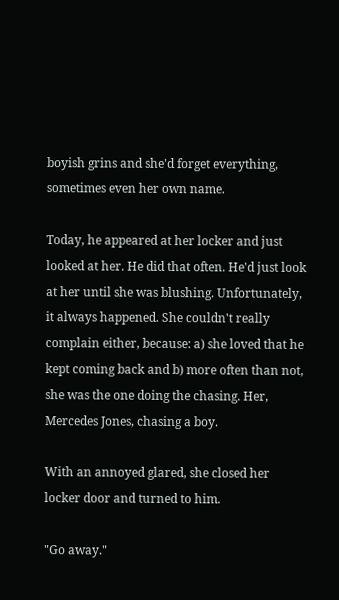boyish grins and she'd forget everything, sometimes even her own name.

Today, he appeared at her locker and just looked at her. He did that often. He'd just look at her until she was blushing. Unfortunately, it always happened. She couldn't really complain either, because: a) she loved that he kept coming back and b) more often than not, she was the one doing the chasing. Her, Mercedes Jones, chasing a boy.

With an annoyed glared, she closed her locker door and turned to him.

"Go away."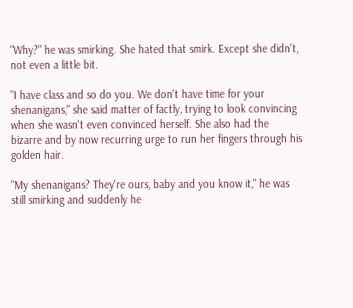"Why?" he was smirking. She hated that smirk. Except she didn't, not even a little bit.

"I have class and so do you. We don't have time for your shenanigans," she said matter of factly, trying to look convincing when she wasn't even convinced herself. She also had the bizarre and by now recurring urge to run her fingers through his golden hair.

"My shenanigans? They're ours, baby and you know it," he was still smirking and suddenly he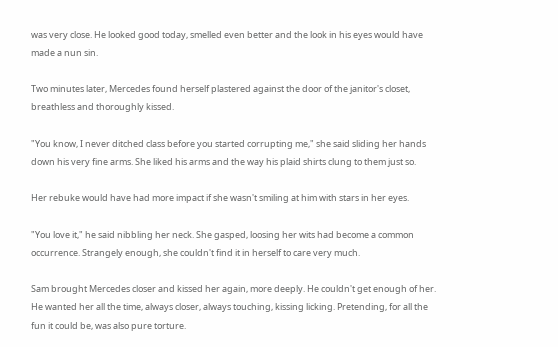was very close. He looked good today, smelled even better and the look in his eyes would have made a nun sin.

Two minutes later, Mercedes found herself plastered against the door of the janitor's closet, breathless and thoroughly kissed.

"You know, I never ditched class before you started corrupting me," she said sliding her hands down his very fine arms. She liked his arms and the way his plaid shirts clung to them just so.

Her rebuke would have had more impact if she wasn't smiling at him with stars in her eyes.

"You love it," he said nibbling her neck. She gasped, loosing her wits had become a common occurrence. Strangely enough, she couldn't find it in herself to care very much.

Sam brought Mercedes closer and kissed her again, more deeply. He couldn't get enough of her. He wanted her all the time, always closer, always touching, kissing licking. Pretending, for all the fun it could be, was also pure torture.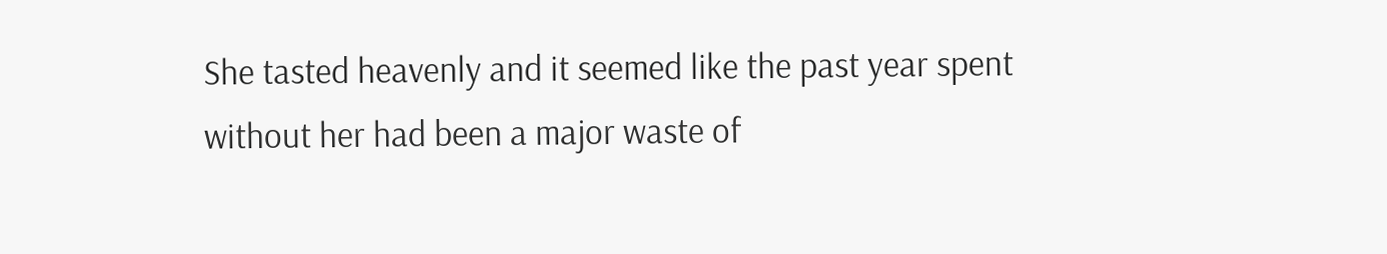She tasted heavenly and it seemed like the past year spent without her had been a major waste of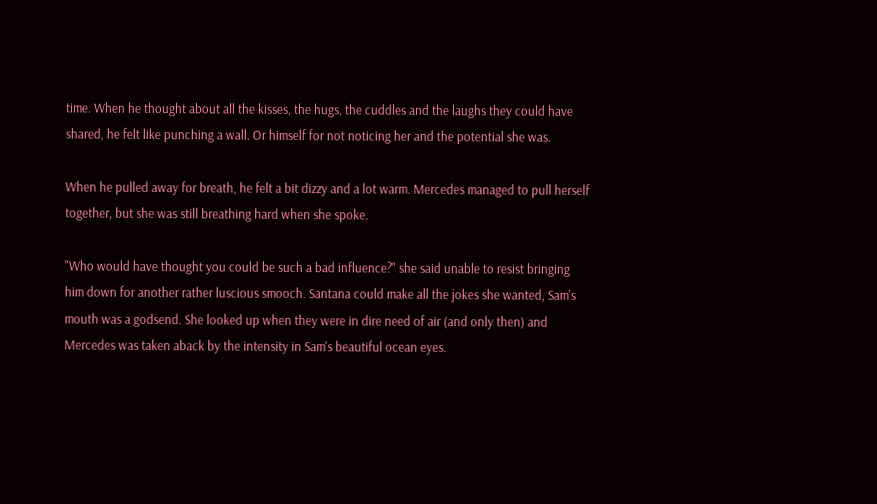time. When he thought about all the kisses, the hugs, the cuddles and the laughs they could have shared, he felt like punching a wall. Or himself for not noticing her and the potential she was.

When he pulled away for breath, he felt a bit dizzy and a lot warm. Mercedes managed to pull herself together, but she was still breathing hard when she spoke.

"Who would have thought you could be such a bad influence?" she said unable to resist bringing him down for another rather luscious smooch. Santana could make all the jokes she wanted, Sam's mouth was a godsend. She looked up when they were in dire need of air (and only then) and Mercedes was taken aback by the intensity in Sam's beautiful ocean eyes.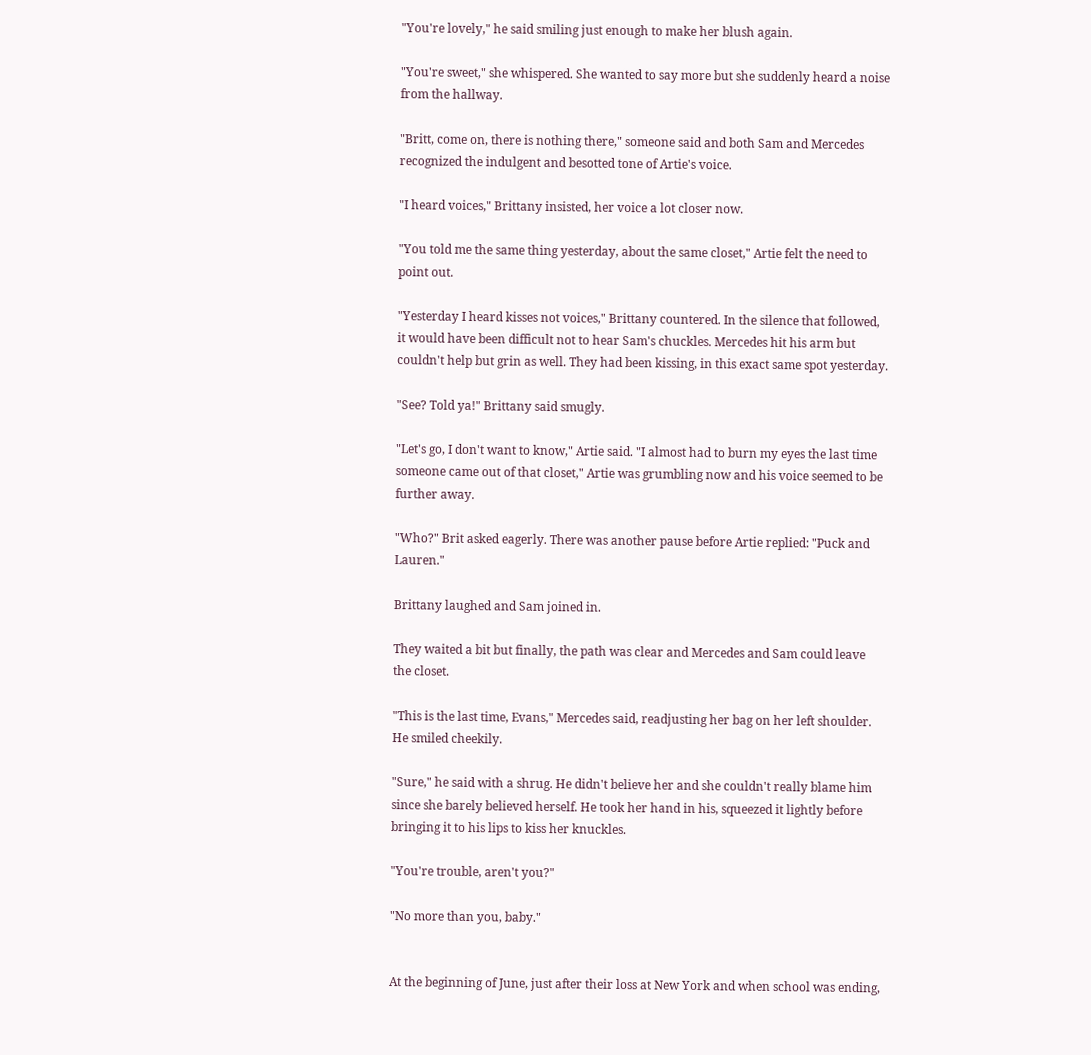"You're lovely," he said smiling just enough to make her blush again.

"You're sweet," she whispered. She wanted to say more but she suddenly heard a noise from the hallway.

"Britt, come on, there is nothing there," someone said and both Sam and Mercedes recognized the indulgent and besotted tone of Artie's voice.

"I heard voices," Brittany insisted, her voice a lot closer now.

"You told me the same thing yesterday, about the same closet," Artie felt the need to point out.

"Yesterday I heard kisses not voices," Brittany countered. In the silence that followed, it would have been difficult not to hear Sam's chuckles. Mercedes hit his arm but couldn't help but grin as well. They had been kissing, in this exact same spot yesterday.

"See? Told ya!" Brittany said smugly.

"Let's go, I don't want to know," Artie said. "I almost had to burn my eyes the last time someone came out of that closet," Artie was grumbling now and his voice seemed to be further away.

"Who?" Brit asked eagerly. There was another pause before Artie replied: "Puck and Lauren."

Brittany laughed and Sam joined in.

They waited a bit but finally, the path was clear and Mercedes and Sam could leave the closet.

"This is the last time, Evans," Mercedes said, readjusting her bag on her left shoulder. He smiled cheekily.

"Sure," he said with a shrug. He didn't believe her and she couldn't really blame him since she barely believed herself. He took her hand in his, squeezed it lightly before bringing it to his lips to kiss her knuckles.

"You're trouble, aren't you?"

"No more than you, baby."


At the beginning of June, just after their loss at New York and when school was ending,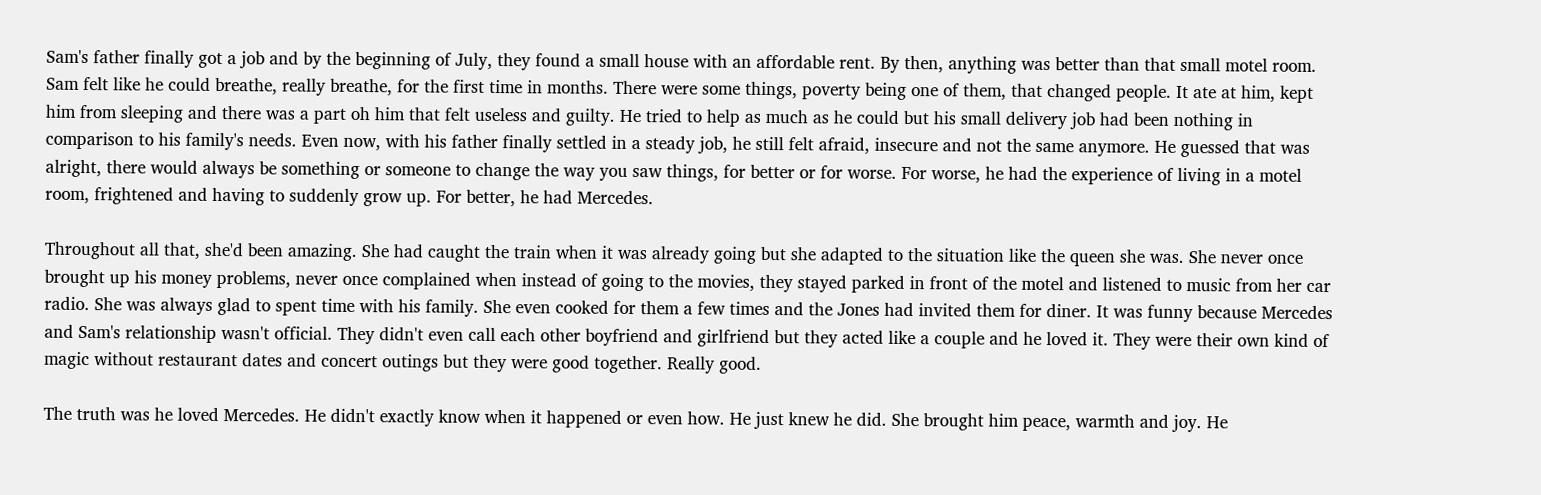Sam's father finally got a job and by the beginning of July, they found a small house with an affordable rent. By then, anything was better than that small motel room. Sam felt like he could breathe, really breathe, for the first time in months. There were some things, poverty being one of them, that changed people. It ate at him, kept him from sleeping and there was a part oh him that felt useless and guilty. He tried to help as much as he could but his small delivery job had been nothing in comparison to his family's needs. Even now, with his father finally settled in a steady job, he still felt afraid, insecure and not the same anymore. He guessed that was alright, there would always be something or someone to change the way you saw things, for better or for worse. For worse, he had the experience of living in a motel room, frightened and having to suddenly grow up. For better, he had Mercedes.

Throughout all that, she'd been amazing. She had caught the train when it was already going but she adapted to the situation like the queen she was. She never once brought up his money problems, never once complained when instead of going to the movies, they stayed parked in front of the motel and listened to music from her car radio. She was always glad to spent time with his family. She even cooked for them a few times and the Jones had invited them for diner. It was funny because Mercedes and Sam's relationship wasn't official. They didn't even call each other boyfriend and girlfriend but they acted like a couple and he loved it. They were their own kind of magic without restaurant dates and concert outings but they were good together. Really good.

The truth was he loved Mercedes. He didn't exactly know when it happened or even how. He just knew he did. She brought him peace, warmth and joy. He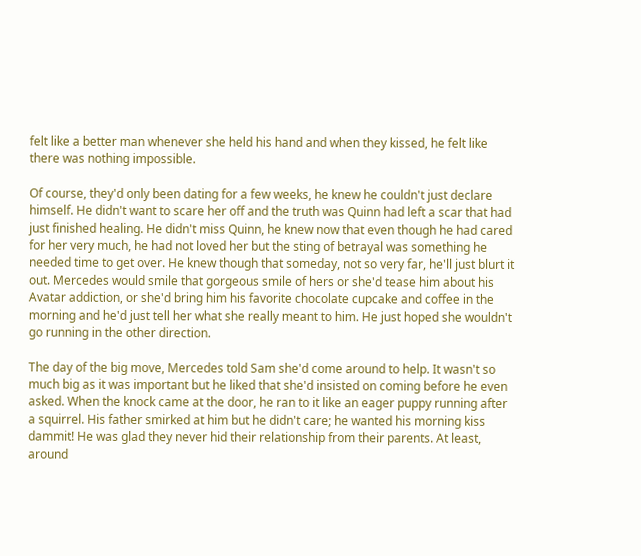felt like a better man whenever she held his hand and when they kissed, he felt like there was nothing impossible.

Of course, they'd only been dating for a few weeks, he knew he couldn't just declare himself. He didn't want to scare her off and the truth was Quinn had left a scar that had just finished healing. He didn't miss Quinn, he knew now that even though he had cared for her very much, he had not loved her but the sting of betrayal was something he needed time to get over. He knew though that someday, not so very far, he'll just blurt it out. Mercedes would smile that gorgeous smile of hers or she'd tease him about his Avatar addiction, or she'd bring him his favorite chocolate cupcake and coffee in the morning and he'd just tell her what she really meant to him. He just hoped she wouldn't go running in the other direction.

The day of the big move, Mercedes told Sam she'd come around to help. It wasn't so much big as it was important but he liked that she'd insisted on coming before he even asked. When the knock came at the door, he ran to it like an eager puppy running after a squirrel. His father smirked at him but he didn't care; he wanted his morning kiss dammit! He was glad they never hid their relationship from their parents. At least, around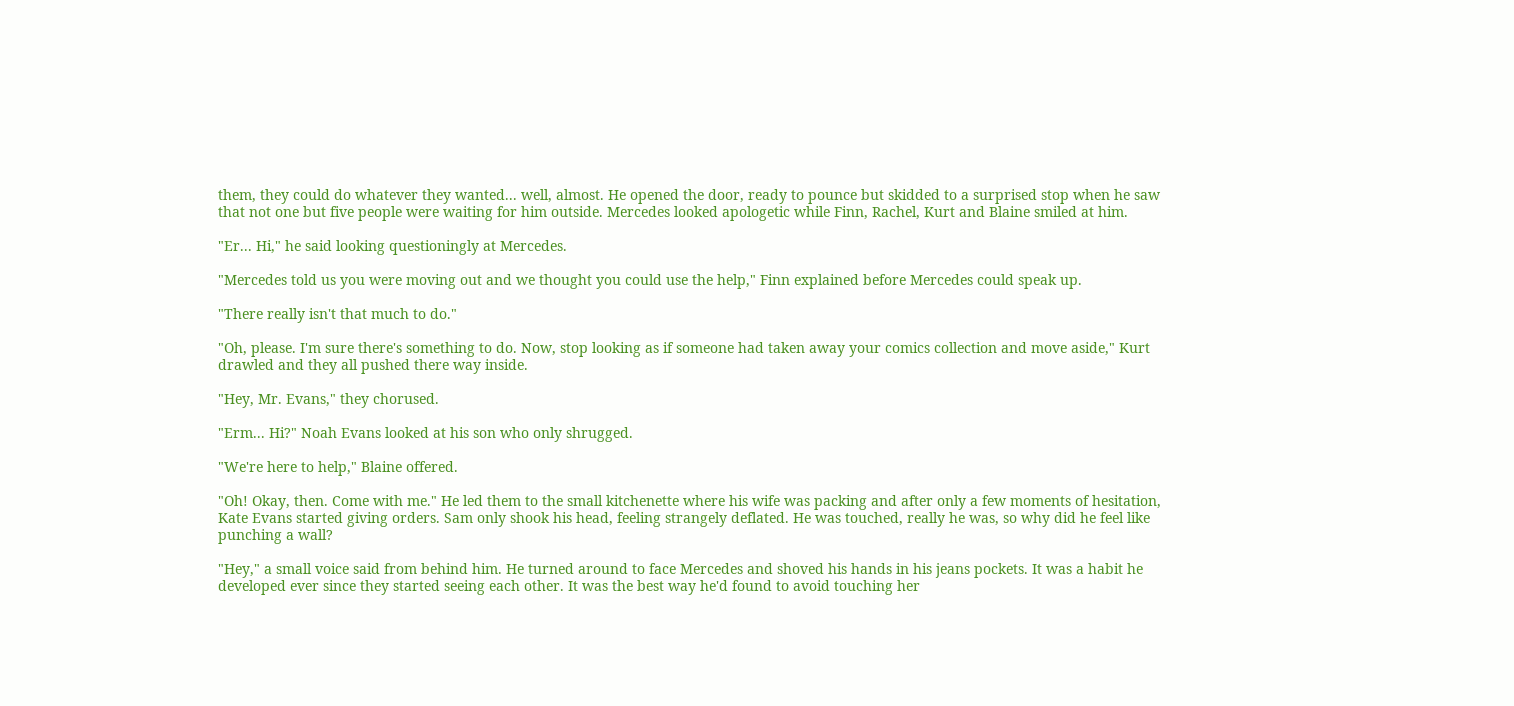them, they could do whatever they wanted... well, almost. He opened the door, ready to pounce but skidded to a surprised stop when he saw that not one but five people were waiting for him outside. Mercedes looked apologetic while Finn, Rachel, Kurt and Blaine smiled at him.

"Er... Hi," he said looking questioningly at Mercedes.

"Mercedes told us you were moving out and we thought you could use the help," Finn explained before Mercedes could speak up.

"There really isn't that much to do."

"Oh, please. I'm sure there's something to do. Now, stop looking as if someone had taken away your comics collection and move aside," Kurt drawled and they all pushed there way inside.

"Hey, Mr. Evans," they chorused.

"Erm... Hi?" Noah Evans looked at his son who only shrugged.

"We're here to help," Blaine offered.

"Oh! Okay, then. Come with me." He led them to the small kitchenette where his wife was packing and after only a few moments of hesitation, Kate Evans started giving orders. Sam only shook his head, feeling strangely deflated. He was touched, really he was, so why did he feel like punching a wall?

"Hey," a small voice said from behind him. He turned around to face Mercedes and shoved his hands in his jeans pockets. It was a habit he developed ever since they started seeing each other. It was the best way he'd found to avoid touching her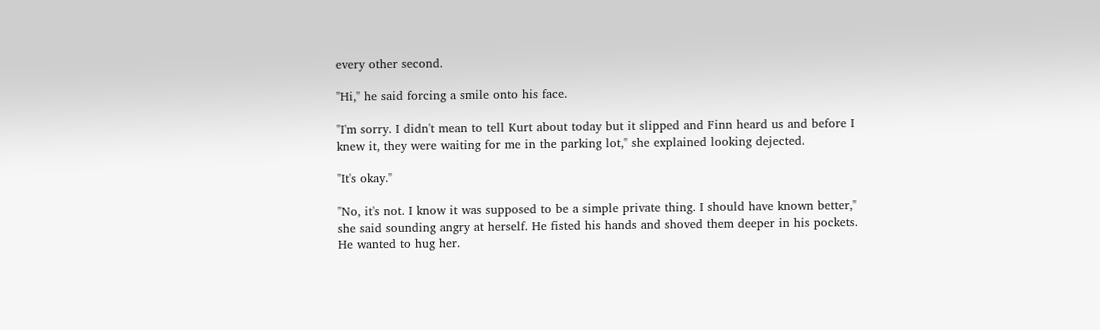every other second.

"Hi," he said forcing a smile onto his face.

"I'm sorry. I didn't mean to tell Kurt about today but it slipped and Finn heard us and before I knew it, they were waiting for me in the parking lot," she explained looking dejected.

"It's okay."

"No, it's not. I know it was supposed to be a simple private thing. I should have known better," she said sounding angry at herself. He fisted his hands and shoved them deeper in his pockets. He wanted to hug her.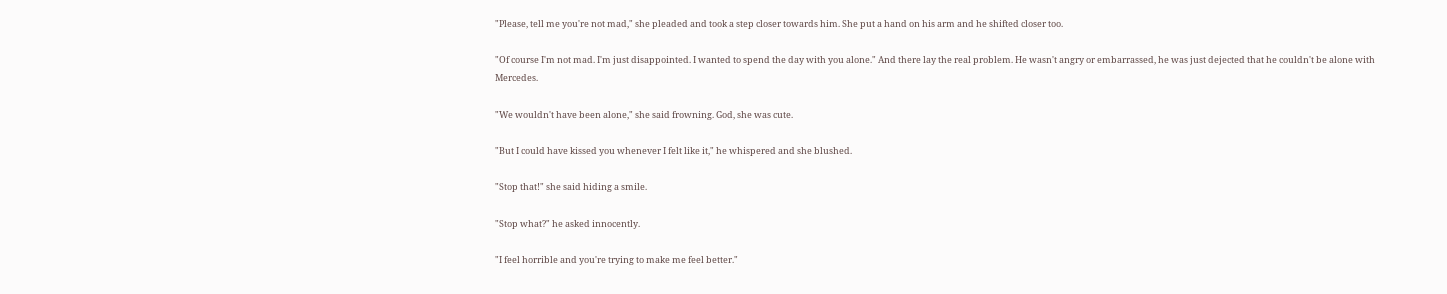"Please, tell me you're not mad," she pleaded and took a step closer towards him. She put a hand on his arm and he shifted closer too.

"Of course I'm not mad. I'm just disappointed. I wanted to spend the day with you alone." And there lay the real problem. He wasn't angry or embarrassed, he was just dejected that he couldn't be alone with Mercedes.

"We wouldn't have been alone," she said frowning. God, she was cute.

"But I could have kissed you whenever I felt like it," he whispered and she blushed.

"Stop that!" she said hiding a smile.

"Stop what?" he asked innocently.

"I feel horrible and you're trying to make me feel better."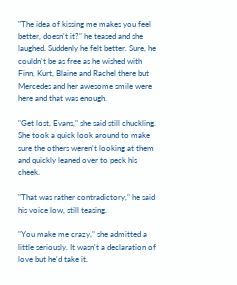"The idea of kissing me makes you feel better, doesn't it?" he teased and she laughed. Suddenly he felt better. Sure, he couldn't be as free as he wished with Finn, Kurt, Blaine and Rachel there but Mercedes and her awesome smile were here and that was enough.

"Get lost, Evans," she said still chuckling. She took a quick look around to make sure the others weren't looking at them and quickly leaned over to peck his cheek.

"That was rather contradictory," he said his voice low, still teasing.

"You make me crazy," she admitted a little seriously. It wasn't a declaration of love but he'd take it.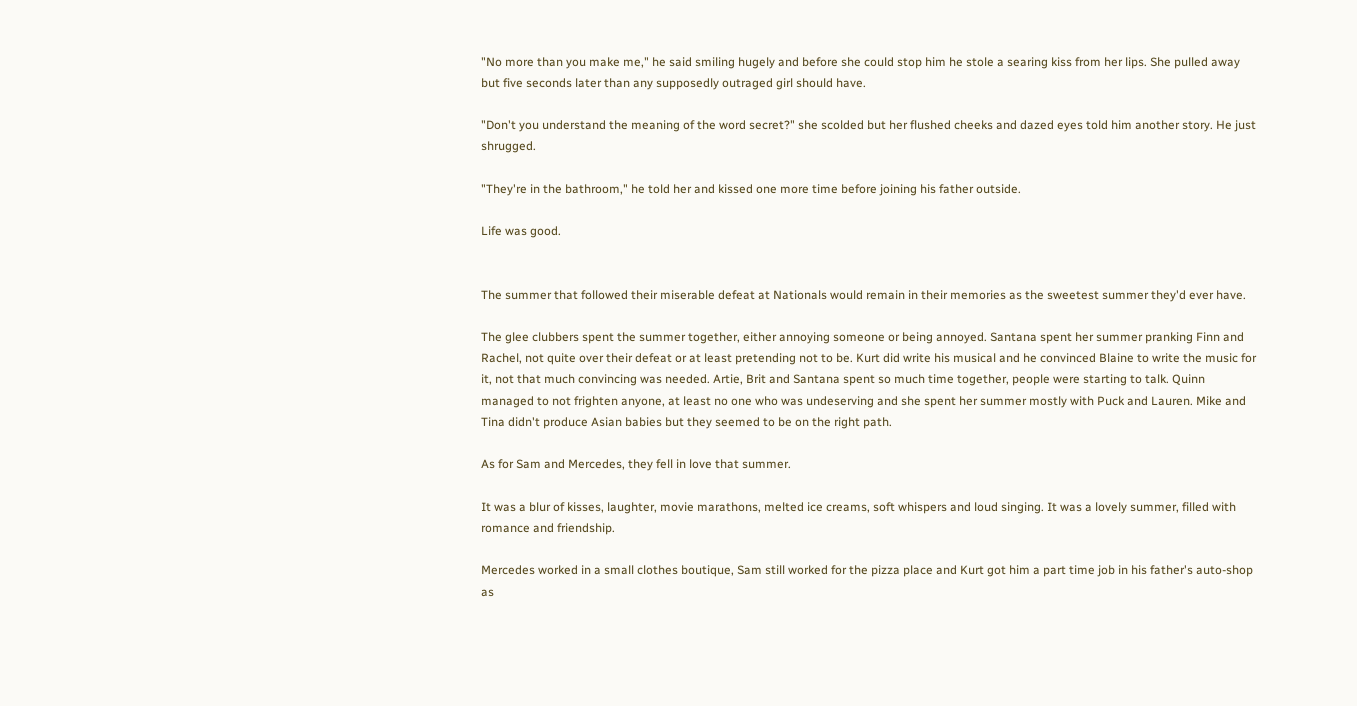"No more than you make me," he said smiling hugely and before she could stop him he stole a searing kiss from her lips. She pulled away but five seconds later than any supposedly outraged girl should have.

"Don't you understand the meaning of the word secret?" she scolded but her flushed cheeks and dazed eyes told him another story. He just shrugged.

"They're in the bathroom," he told her and kissed one more time before joining his father outside.

Life was good.


The summer that followed their miserable defeat at Nationals would remain in their memories as the sweetest summer they'd ever have.

The glee clubbers spent the summer together, either annoying someone or being annoyed. Santana spent her summer pranking Finn and Rachel, not quite over their defeat or at least pretending not to be. Kurt did write his musical and he convinced Blaine to write the music for it, not that much convincing was needed. Artie, Brit and Santana spent so much time together, people were starting to talk. Quinn managed to not frighten anyone, at least no one who was undeserving and she spent her summer mostly with Puck and Lauren. Mike and Tina didn't produce Asian babies but they seemed to be on the right path.

As for Sam and Mercedes, they fell in love that summer.

It was a blur of kisses, laughter, movie marathons, melted ice creams, soft whispers and loud singing. It was a lovely summer, filled with romance and friendship.

Mercedes worked in a small clothes boutique, Sam still worked for the pizza place and Kurt got him a part time job in his father's auto-shop as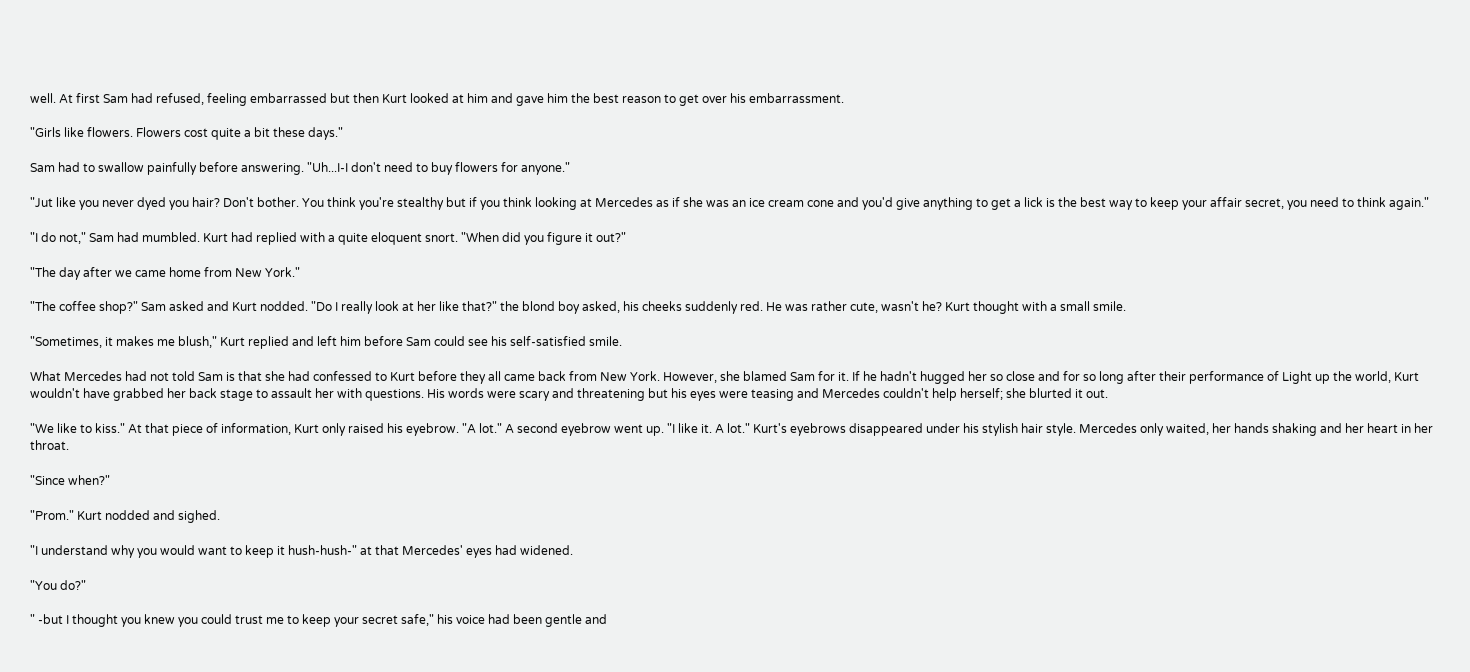well. At first Sam had refused, feeling embarrassed but then Kurt looked at him and gave him the best reason to get over his embarrassment.

"Girls like flowers. Flowers cost quite a bit these days."

Sam had to swallow painfully before answering. "Uh...I-I don't need to buy flowers for anyone."

"Jut like you never dyed you hair? Don't bother. You think you're stealthy but if you think looking at Mercedes as if she was an ice cream cone and you'd give anything to get a lick is the best way to keep your affair secret, you need to think again."

"I do not," Sam had mumbled. Kurt had replied with a quite eloquent snort. "When did you figure it out?"

"The day after we came home from New York."

"The coffee shop?" Sam asked and Kurt nodded. "Do I really look at her like that?" the blond boy asked, his cheeks suddenly red. He was rather cute, wasn't he? Kurt thought with a small smile.

"Sometimes, it makes me blush," Kurt replied and left him before Sam could see his self-satisfied smile.

What Mercedes had not told Sam is that she had confessed to Kurt before they all came back from New York. However, she blamed Sam for it. If he hadn't hugged her so close and for so long after their performance of Light up the world, Kurt wouldn't have grabbed her back stage to assault her with questions. His words were scary and threatening but his eyes were teasing and Mercedes couldn't help herself; she blurted it out.

"We like to kiss." At that piece of information, Kurt only raised his eyebrow. "A lot." A second eyebrow went up. "I like it. A lot." Kurt's eyebrows disappeared under his stylish hair style. Mercedes only waited, her hands shaking and her heart in her throat.

"Since when?"

"Prom." Kurt nodded and sighed.

"I understand why you would want to keep it hush-hush-" at that Mercedes' eyes had widened.

"You do?"

" -but I thought you knew you could trust me to keep your secret safe," his voice had been gentle and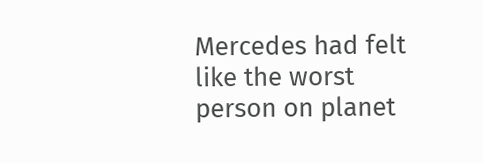Mercedes had felt like the worst person on planet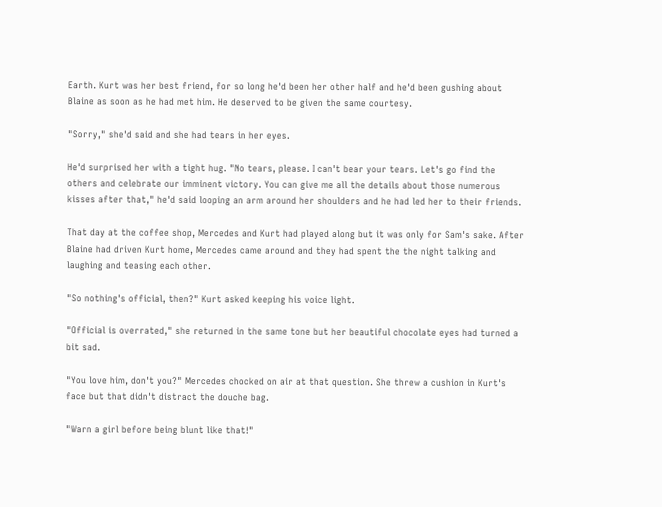Earth. Kurt was her best friend, for so long he'd been her other half and he'd been gushing about Blaine as soon as he had met him. He deserved to be given the same courtesy.

"Sorry," she'd said and she had tears in her eyes.

He'd surprised her with a tight hug. "No tears, please. I can't bear your tears. Let's go find the others and celebrate our imminent victory. You can give me all the details about those numerous kisses after that," he'd said looping an arm around her shoulders and he had led her to their friends.

That day at the coffee shop, Mercedes and Kurt had played along but it was only for Sam's sake. After Blaine had driven Kurt home, Mercedes came around and they had spent the the night talking and laughing and teasing each other.

"So nothing's official, then?" Kurt asked keeping his voice light.

"Official is overrated," she returned in the same tone but her beautiful chocolate eyes had turned a bit sad.

"You love him, don't you?" Mercedes chocked on air at that question. She threw a cushion in Kurt's face but that didn't distract the douche bag.

"Warn a girl before being blunt like that!"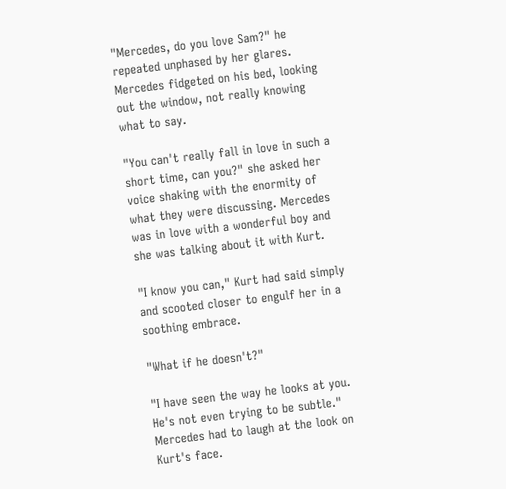"Mercedes, do you love Sam?" he repeated unphased by her glares. Mercedes fidgeted on his bed, looking out the window, not really knowing what to say.

"You can't really fall in love in such a short time, can you?" she asked her voice shaking with the enormity of what they were discussing. Mercedes was in love with a wonderful boy and she was talking about it with Kurt.

"I know you can," Kurt had said simply and scooted closer to engulf her in a soothing embrace.

"What if he doesn't?"

"I have seen the way he looks at you. He's not even trying to be subtle." Mercedes had to laugh at the look on Kurt's face.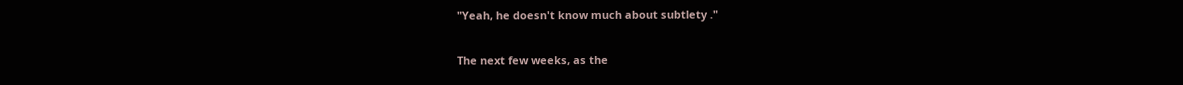"Yeah, he doesn't know much about subtlety ."

The next few weeks, as the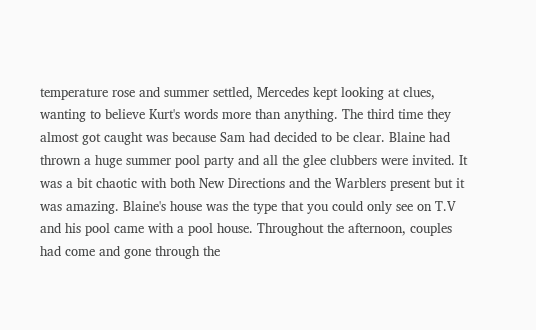temperature rose and summer settled, Mercedes kept looking at clues, wanting to believe Kurt's words more than anything. The third time they almost got caught was because Sam had decided to be clear. Blaine had thrown a huge summer pool party and all the glee clubbers were invited. It was a bit chaotic with both New Directions and the Warblers present but it was amazing. Blaine's house was the type that you could only see on T.V and his pool came with a pool house. Throughout the afternoon, couples had come and gone through the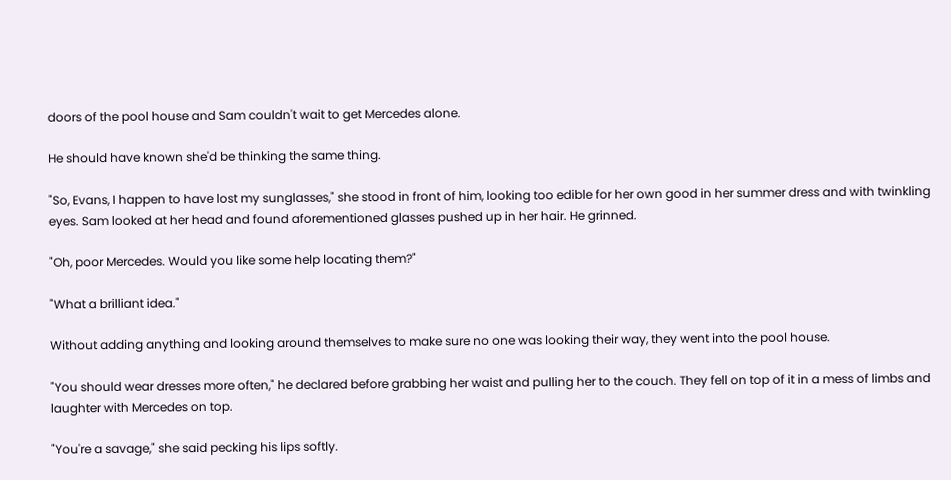doors of the pool house and Sam couldn't wait to get Mercedes alone.

He should have known she'd be thinking the same thing.

"So, Evans, I happen to have lost my sunglasses," she stood in front of him, looking too edible for her own good in her summer dress and with twinkling eyes. Sam looked at her head and found aforementioned glasses pushed up in her hair. He grinned.

"Oh, poor Mercedes. Would you like some help locating them?"

"What a brilliant idea."

Without adding anything and looking around themselves to make sure no one was looking their way, they went into the pool house.

"You should wear dresses more often," he declared before grabbing her waist and pulling her to the couch. They fell on top of it in a mess of limbs and laughter with Mercedes on top.

"You're a savage," she said pecking his lips softly.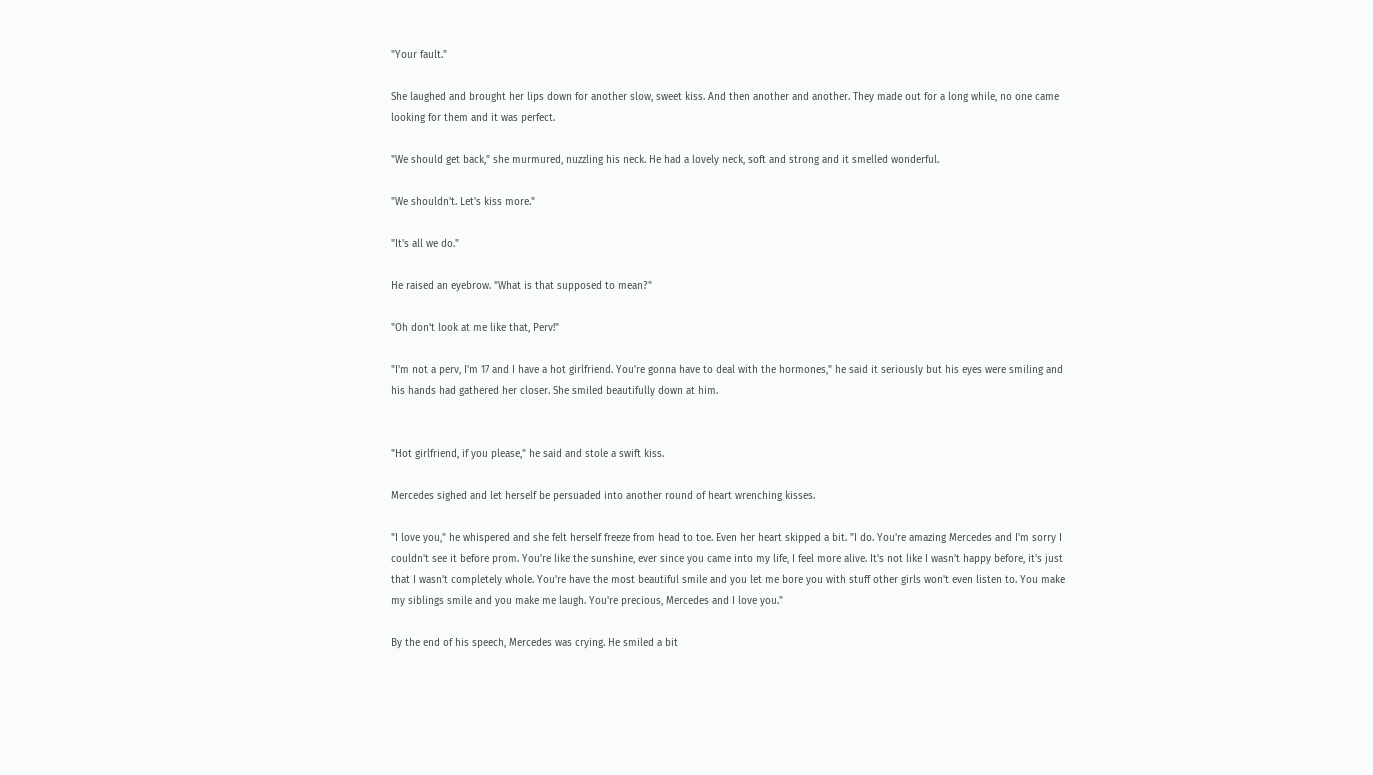"Your fault."

She laughed and brought her lips down for another slow, sweet kiss. And then another and another. They made out for a long while, no one came looking for them and it was perfect.

"We should get back," she murmured, nuzzling his neck. He had a lovely neck, soft and strong and it smelled wonderful.

"We shouldn't. Let's kiss more."

"It's all we do."

He raised an eyebrow. "What is that supposed to mean?"

"Oh don't look at me like that, Perv!"

"I'm not a perv, I'm 17 and I have a hot girlfriend. You're gonna have to deal with the hormones," he said it seriously but his eyes were smiling and his hands had gathered her closer. She smiled beautifully down at him.


"Hot girlfriend, if you please," he said and stole a swift kiss.

Mercedes sighed and let herself be persuaded into another round of heart wrenching kisses.

"I love you," he whispered and she felt herself freeze from head to toe. Even her heart skipped a bit. "I do. You're amazing Mercedes and I'm sorry I couldn't see it before prom. You're like the sunshine, ever since you came into my life, I feel more alive. It's not like I wasn't happy before, it's just that I wasn't completely whole. You're have the most beautiful smile and you let me bore you with stuff other girls won't even listen to. You make my siblings smile and you make me laugh. You're precious, Mercedes and I love you."

By the end of his speech, Mercedes was crying. He smiled a bit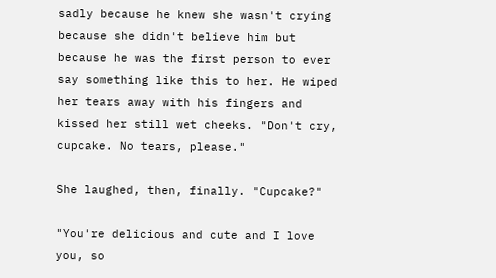sadly because he knew she wasn't crying because she didn't believe him but because he was the first person to ever say something like this to her. He wiped her tears away with his fingers and kissed her still wet cheeks. "Don't cry, cupcake. No tears, please."

She laughed, then, finally. "Cupcake?"

"You're delicious and cute and I love you, so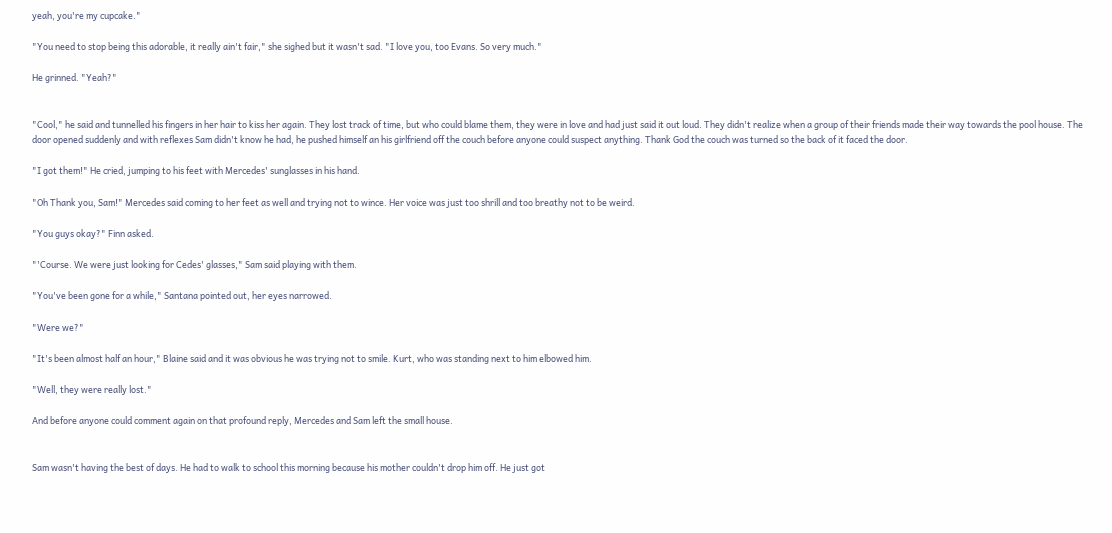yeah, you're my cupcake."

"You need to stop being this adorable, it really ain't fair," she sighed but it wasn't sad. "I love you, too Evans. So very much."

He grinned. "Yeah?"


"Cool," he said and tunnelled his fingers in her hair to kiss her again. They lost track of time, but who could blame them, they were in love and had just said it out loud. They didn't realize when a group of their friends made their way towards the pool house. The door opened suddenly and with reflexes Sam didn't know he had, he pushed himself an his girlfriend off the couch before anyone could suspect anything. Thank God the couch was turned so the back of it faced the door.

"I got them!" He cried, jumping to his feet with Mercedes' sunglasses in his hand.

"Oh Thank you, Sam!" Mercedes said coming to her feet as well and trying not to wince. Her voice was just too shrill and too breathy not to be weird.

"You guys okay?" Finn asked.

"'Course. We were just looking for Cedes' glasses," Sam said playing with them.

"You've been gone for a while," Santana pointed out, her eyes narrowed.

"Were we?"

"It's been almost half an hour," Blaine said and it was obvious he was trying not to smile. Kurt, who was standing next to him elbowed him.

"Well, they were really lost."

And before anyone could comment again on that profound reply, Mercedes and Sam left the small house.


Sam wasn't having the best of days. He had to walk to school this morning because his mother couldn't drop him off. He just got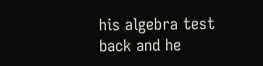his algebra test back and he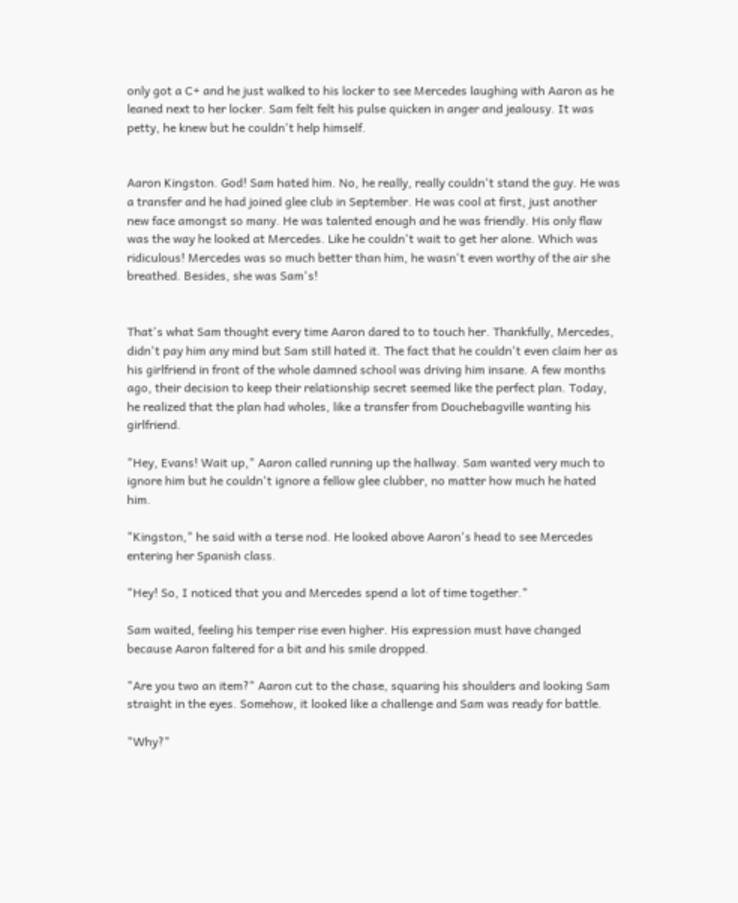only got a C+ and he just walked to his locker to see Mercedes laughing with Aaron as he leaned next to her locker. Sam felt felt his pulse quicken in anger and jealousy. It was petty, he knew but he couldn't help himself.


Aaron Kingston. God! Sam hated him. No, he really, really couldn't stand the guy. He was a transfer and he had joined glee club in September. He was cool at first, just another new face amongst so many. He was talented enough and he was friendly. His only flaw was the way he looked at Mercedes. Like he couldn't wait to get her alone. Which was ridiculous! Mercedes was so much better than him, he wasn't even worthy of the air she breathed. Besides, she was Sam's!


That's what Sam thought every time Aaron dared to to touch her. Thankfully, Mercedes, didn't pay him any mind but Sam still hated it. The fact that he couldn't even claim her as his girlfriend in front of the whole damned school was driving him insane. A few months ago, their decision to keep their relationship secret seemed like the perfect plan. Today, he realized that the plan had wholes, like a transfer from Douchebagville wanting his girlfriend.

"Hey, Evans! Wait up," Aaron called running up the hallway. Sam wanted very much to ignore him but he couldn't ignore a fellow glee clubber, no matter how much he hated him.

"Kingston," he said with a terse nod. He looked above Aaron's head to see Mercedes entering her Spanish class.

"Hey! So, I noticed that you and Mercedes spend a lot of time together."

Sam waited, feeling his temper rise even higher. His expression must have changed because Aaron faltered for a bit and his smile dropped.

"Are you two an item?" Aaron cut to the chase, squaring his shoulders and looking Sam straight in the eyes. Somehow, it looked like a challenge and Sam was ready for battle.

"Why?"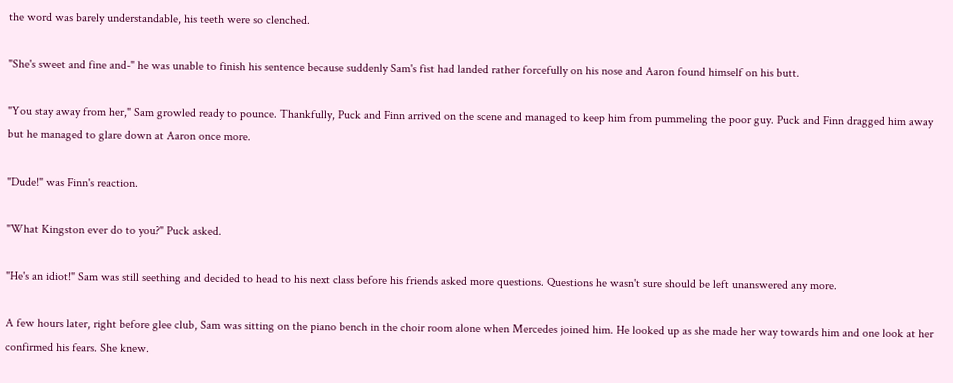the word was barely understandable, his teeth were so clenched.

"She's sweet and fine and-" he was unable to finish his sentence because suddenly Sam's fist had landed rather forcefully on his nose and Aaron found himself on his butt.

"You stay away from her," Sam growled ready to pounce. Thankfully, Puck and Finn arrived on the scene and managed to keep him from pummeling the poor guy. Puck and Finn dragged him away but he managed to glare down at Aaron once more.

"Dude!" was Finn's reaction.

"What Kingston ever do to you?" Puck asked.

"He's an idiot!" Sam was still seething and decided to head to his next class before his friends asked more questions. Questions he wasn't sure should be left unanswered any more.

A few hours later, right before glee club, Sam was sitting on the piano bench in the choir room alone when Mercedes joined him. He looked up as she made her way towards him and one look at her confirmed his fears. She knew.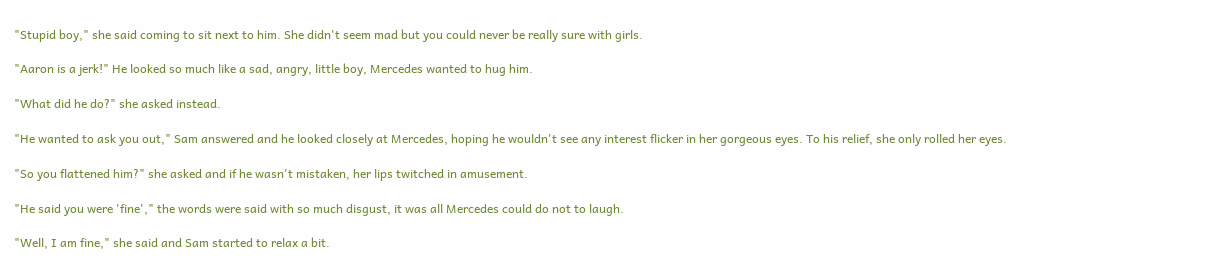"Stupid boy," she said coming to sit next to him. She didn't seem mad but you could never be really sure with girls.

"Aaron is a jerk!" He looked so much like a sad, angry, little boy, Mercedes wanted to hug him.

"What did he do?" she asked instead.

"He wanted to ask you out," Sam answered and he looked closely at Mercedes, hoping he wouldn't see any interest flicker in her gorgeous eyes. To his relief, she only rolled her eyes.

"So you flattened him?" she asked and if he wasn't mistaken, her lips twitched in amusement.

"He said you were 'fine'," the words were said with so much disgust, it was all Mercedes could do not to laugh.

"Well, I am fine," she said and Sam started to relax a bit.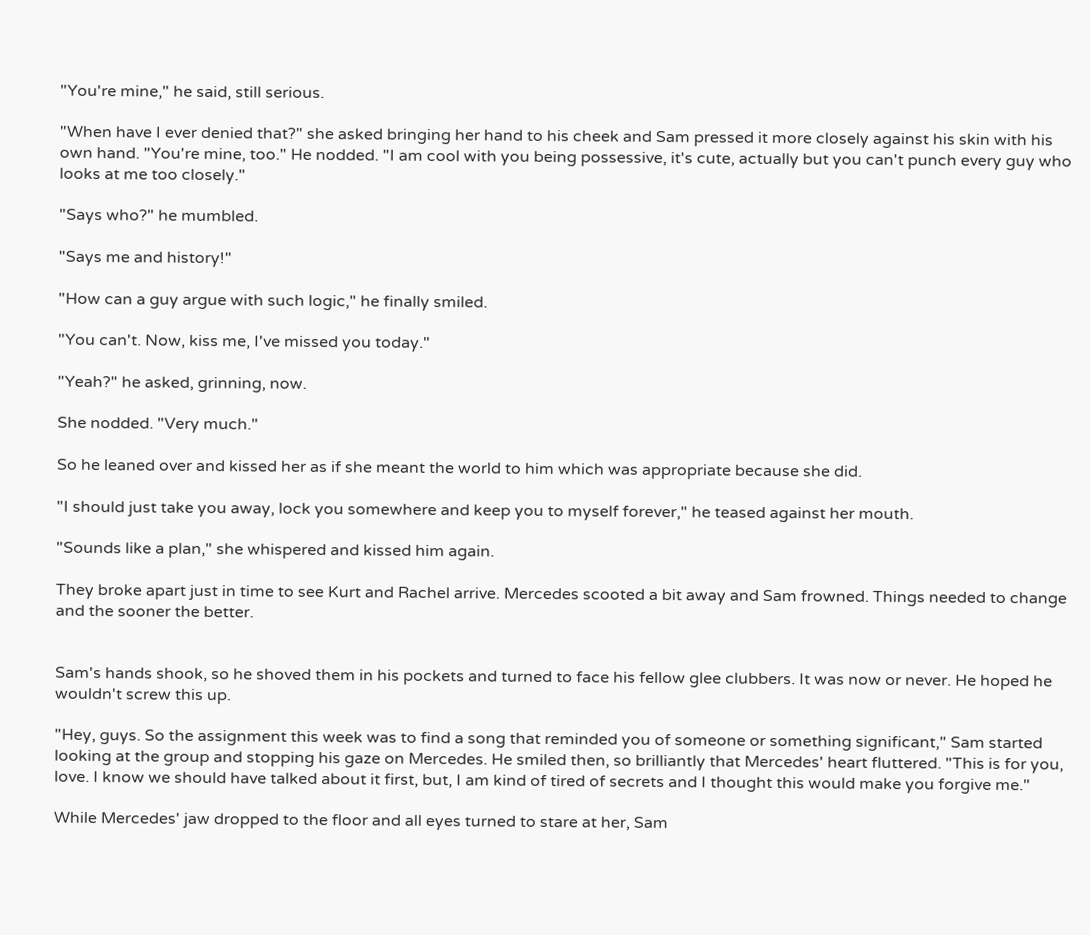"You're mine," he said, still serious.

"When have I ever denied that?" she asked bringing her hand to his cheek and Sam pressed it more closely against his skin with his own hand. "You're mine, too." He nodded. "I am cool with you being possessive, it's cute, actually but you can't punch every guy who looks at me too closely."

"Says who?" he mumbled.

"Says me and history!"

"How can a guy argue with such logic," he finally smiled.

"You can't. Now, kiss me, I've missed you today."

"Yeah?" he asked, grinning, now.

She nodded. "Very much."

So he leaned over and kissed her as if she meant the world to him which was appropriate because she did.

"I should just take you away, lock you somewhere and keep you to myself forever," he teased against her mouth.

"Sounds like a plan," she whispered and kissed him again.

They broke apart just in time to see Kurt and Rachel arrive. Mercedes scooted a bit away and Sam frowned. Things needed to change and the sooner the better.


Sam's hands shook, so he shoved them in his pockets and turned to face his fellow glee clubbers. It was now or never. He hoped he wouldn't screw this up.

"Hey, guys. So the assignment this week was to find a song that reminded you of someone or something significant," Sam started looking at the group and stopping his gaze on Mercedes. He smiled then, so brilliantly that Mercedes' heart fluttered. "This is for you, love. I know we should have talked about it first, but, I am kind of tired of secrets and I thought this would make you forgive me."

While Mercedes' jaw dropped to the floor and all eyes turned to stare at her, Sam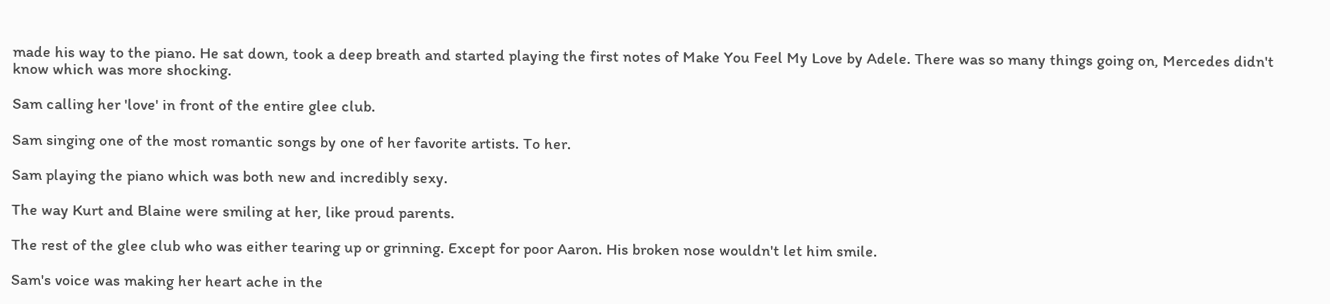made his way to the piano. He sat down, took a deep breath and started playing the first notes of Make You Feel My Love by Adele. There was so many things going on, Mercedes didn't know which was more shocking.

Sam calling her 'love' in front of the entire glee club.

Sam singing one of the most romantic songs by one of her favorite artists. To her.

Sam playing the piano which was both new and incredibly sexy.

The way Kurt and Blaine were smiling at her, like proud parents.

The rest of the glee club who was either tearing up or grinning. Except for poor Aaron. His broken nose wouldn't let him smile.

Sam's voice was making her heart ache in the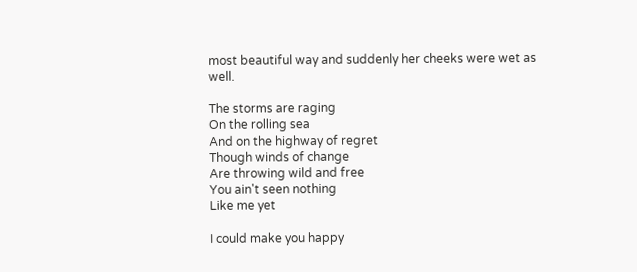most beautiful way and suddenly her cheeks were wet as well.

The storms are raging
On the rolling sea
And on the highway of regret
Though winds of change
Are throwing wild and free
You ain't seen nothing
Like me yet

I could make you happy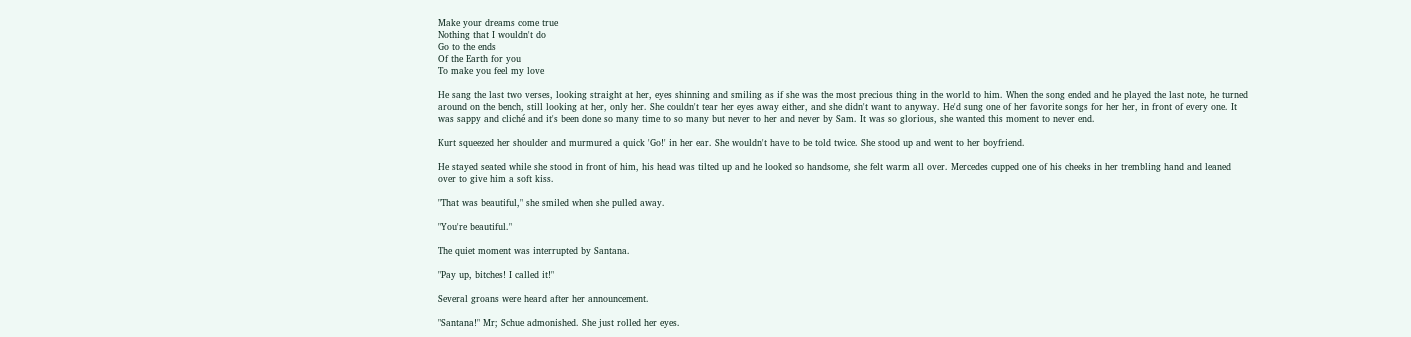Make your dreams come true
Nothing that I wouldn't do
Go to the ends
Of the Earth for you
To make you feel my love

He sang the last two verses, looking straight at her, eyes shinning and smiling as if she was the most precious thing in the world to him. When the song ended and he played the last note, he turned around on the bench, still looking at her, only her. She couldn't tear her eyes away either, and she didn't want to anyway. He'd sung one of her favorite songs for her her, in front of every one. It was sappy and cliché and it's been done so many time to so many but never to her and never by Sam. It was so glorious, she wanted this moment to never end.

Kurt squeezed her shoulder and murmured a quick 'Go!' in her ear. She wouldn't have to be told twice. She stood up and went to her boyfriend.

He stayed seated while she stood in front of him, his head was tilted up and he looked so handsome, she felt warm all over. Mercedes cupped one of his cheeks in her trembling hand and leaned over to give him a soft kiss.

"That was beautiful," she smiled when she pulled away.

"You're beautiful."

The quiet moment was interrupted by Santana.

"Pay up, bitches! I called it!"

Several groans were heard after her announcement.

"Santana!" Mr; Schue admonished. She just rolled her eyes.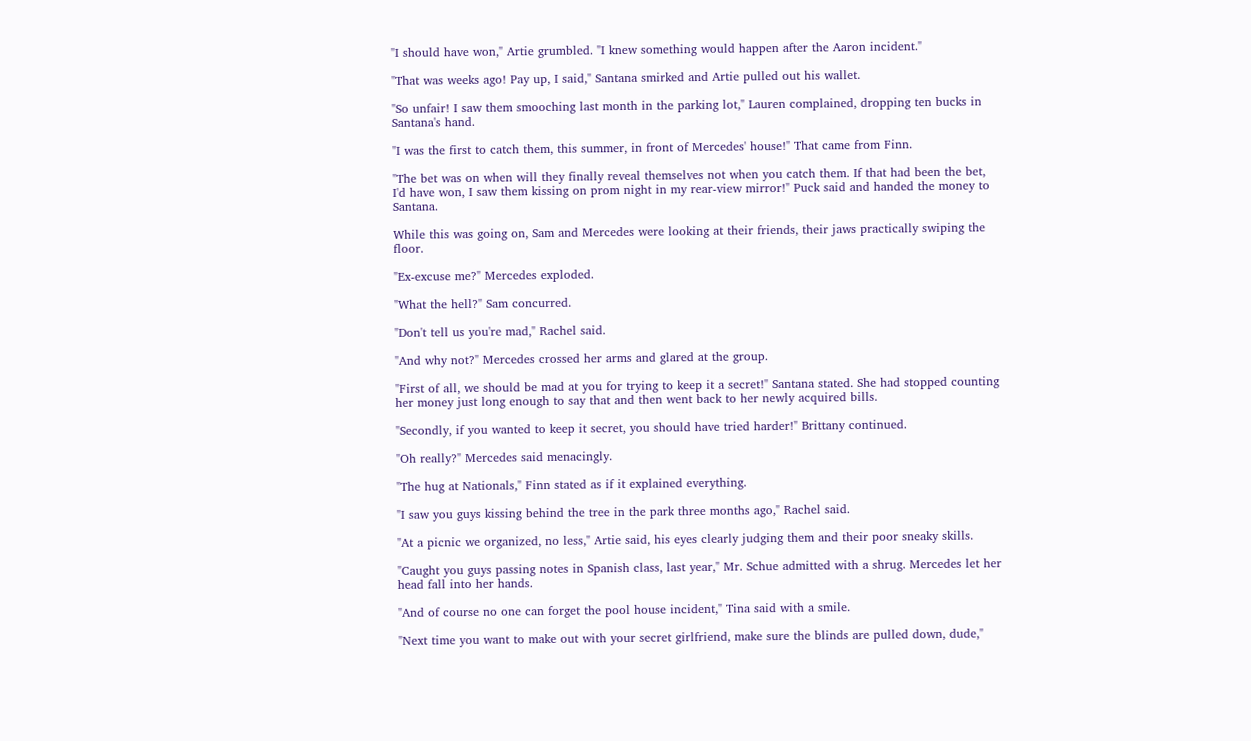"I should have won," Artie grumbled. "I knew something would happen after the Aaron incident."

"That was weeks ago! Pay up, I said," Santana smirked and Artie pulled out his wallet.

"So unfair! I saw them smooching last month in the parking lot," Lauren complained, dropping ten bucks in Santana's hand.

"I was the first to catch them, this summer, in front of Mercedes' house!" That came from Finn.

"The bet was on when will they finally reveal themselves not when you catch them. If that had been the bet, I'd have won, I saw them kissing on prom night in my rear-view mirror!" Puck said and handed the money to Santana.

While this was going on, Sam and Mercedes were looking at their friends, their jaws practically swiping the floor.

"Ex-excuse me?" Mercedes exploded.

"What the hell?" Sam concurred.

"Don't tell us you're mad," Rachel said.

"And why not?" Mercedes crossed her arms and glared at the group.

"First of all, we should be mad at you for trying to keep it a secret!" Santana stated. She had stopped counting her money just long enough to say that and then went back to her newly acquired bills.

"Secondly, if you wanted to keep it secret, you should have tried harder!" Brittany continued.

"Oh really?" Mercedes said menacingly.

"The hug at Nationals," Finn stated as if it explained everything.

"I saw you guys kissing behind the tree in the park three months ago," Rachel said.

"At a picnic we organized, no less," Artie said, his eyes clearly judging them and their poor sneaky skills.

"Caught you guys passing notes in Spanish class, last year," Mr. Schue admitted with a shrug. Mercedes let her head fall into her hands.

"And of course no one can forget the pool house incident," Tina said with a smile.

"Next time you want to make out with your secret girlfriend, make sure the blinds are pulled down, dude,"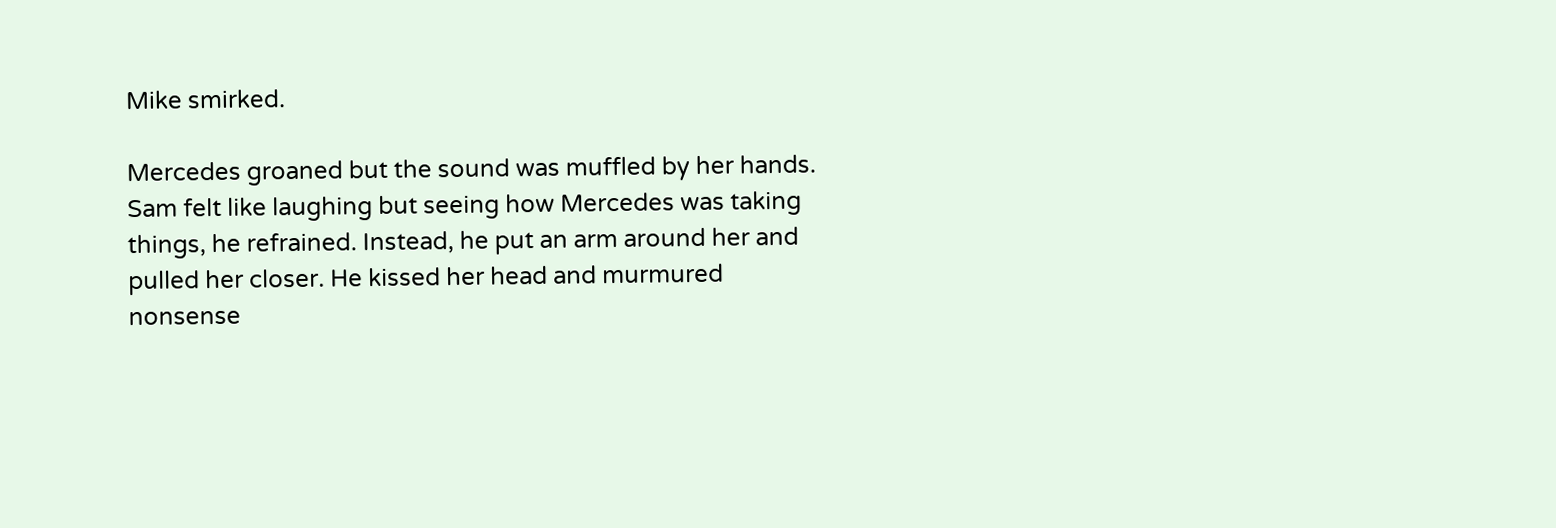Mike smirked.

Mercedes groaned but the sound was muffled by her hands. Sam felt like laughing but seeing how Mercedes was taking things, he refrained. Instead, he put an arm around her and pulled her closer. He kissed her head and murmured nonsense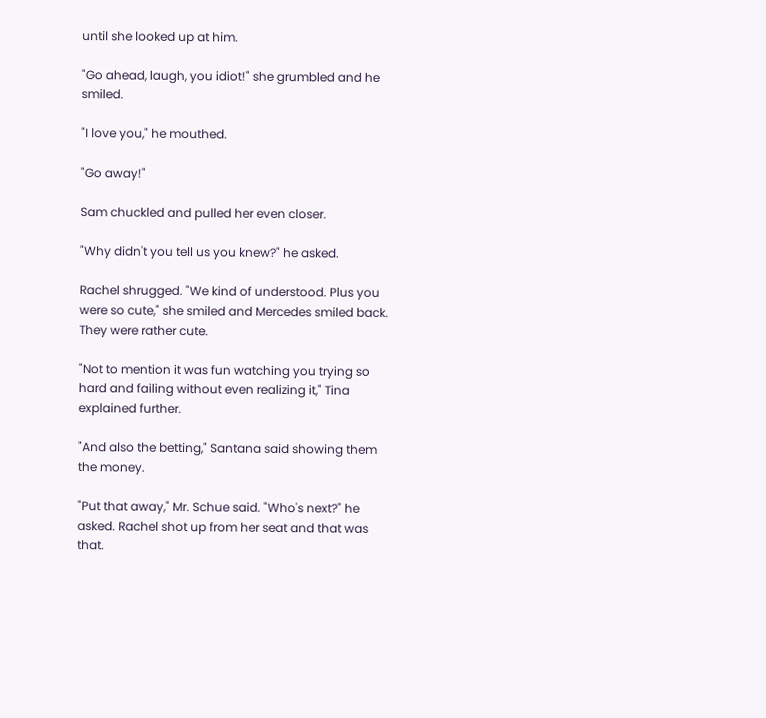until she looked up at him.

"Go ahead, laugh, you idiot!" she grumbled and he smiled.

"I love you," he mouthed.

"Go away!"

Sam chuckled and pulled her even closer.

"Why didn't you tell us you knew?" he asked.

Rachel shrugged. "We kind of understood. Plus you were so cute," she smiled and Mercedes smiled back. They were rather cute.

"Not to mention it was fun watching you trying so hard and failing without even realizing it," Tina explained further.

"And also the betting," Santana said showing them the money.

"Put that away," Mr. Schue said. "Who's next?" he asked. Rachel shot up from her seat and that was that.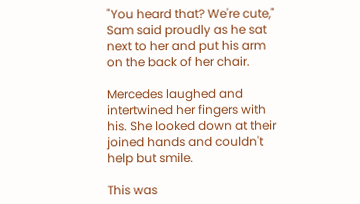"You heard that? We're cute," Sam said proudly as he sat next to her and put his arm on the back of her chair.

Mercedes laughed and intertwined her fingers with his. She looked down at their joined hands and couldn't help but smile.

This was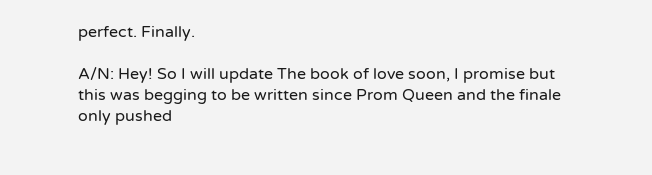perfect. Finally.

A/N: Hey! So I will update The book of love soon, I promise but this was begging to be written since Prom Queen and the finale only pushed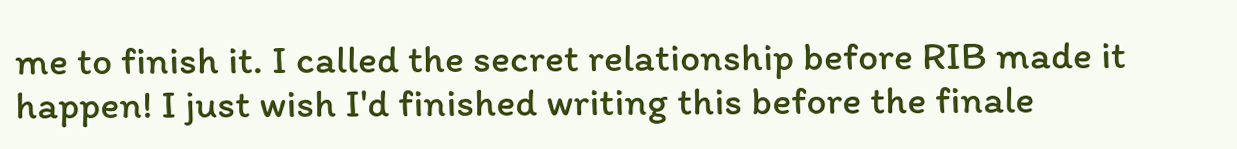me to finish it. I called the secret relationship before RIB made it happen! I just wish I'd finished writing this before the finale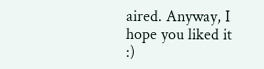aired. Anyway, I hope you liked it :)